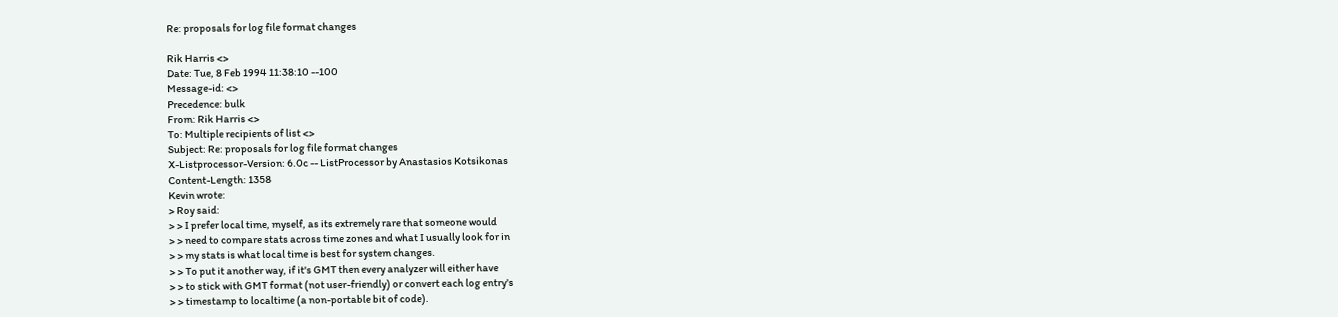Re: proposals for log file format changes

Rik Harris <>
Date: Tue, 8 Feb 1994 11:38:10 --100
Message-id: <>
Precedence: bulk
From: Rik Harris <>
To: Multiple recipients of list <>
Subject: Re: proposals for log file format changes
X-Listprocessor-Version: 6.0c -- ListProcessor by Anastasios Kotsikonas
Content-Length: 1358
Kevin wrote:
> Roy said:
> > I prefer local time, myself, as its extremely rare that someone would
> > need to compare stats across time zones and what I usually look for in
> > my stats is what local time is best for system changes.
> > To put it another way, if it's GMT then every analyzer will either have
> > to stick with GMT format (not user-friendly) or convert each log entry's
> > timestamp to localtime (a non-portable bit of code).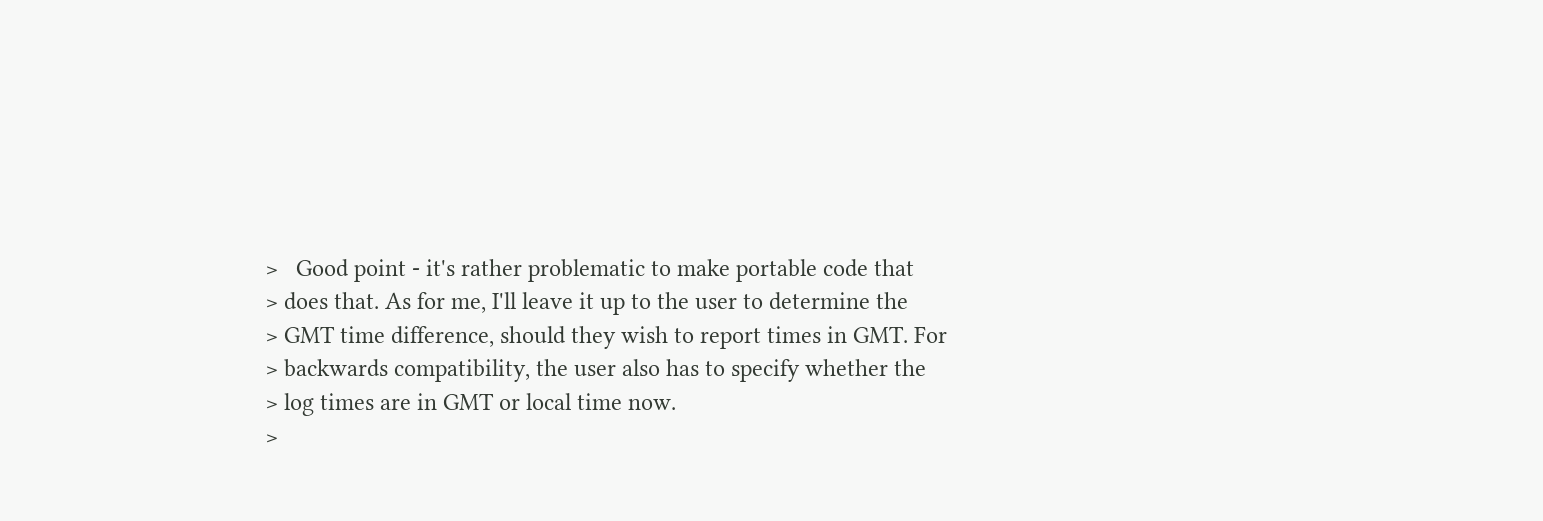>   Good point - it's rather problematic to make portable code that
> does that. As for me, I'll leave it up to the user to determine the
> GMT time difference, should they wish to report times in GMT. For
> backwards compatibility, the user also has to specify whether the
> log times are in GMT or local time now.
>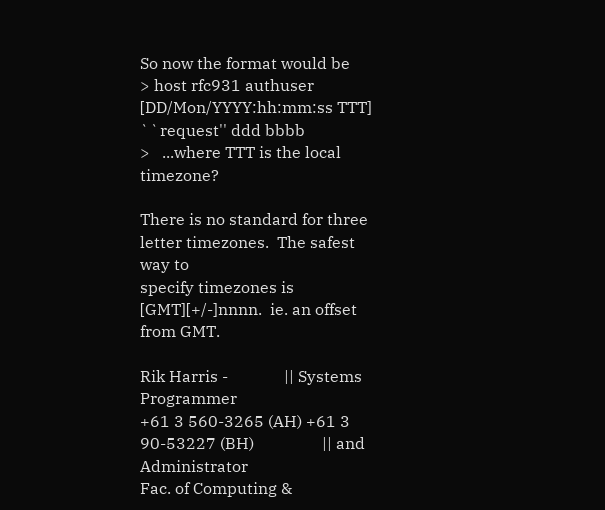So now the format would be
> host rfc931 authuser [DD/Mon/YYYY:hh:mm:ss TTT] ``request'' ddd bbbb
>   ...where TTT is the local timezone?

There is no standard for three letter timezones.  The safest way to
specify timezones is [GMT][+/-]nnnn.  ie. an offset from GMT.

Rik Harris -              || Systems Programmer
+61 3 560-3265 (AH) +61 3 90-53227 (BH)                 || and Administrator
Fac. of Computing &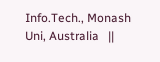Info.Tech., Monash Uni, Australia   ||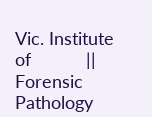Vic. Institute of           || Forensic Pathology